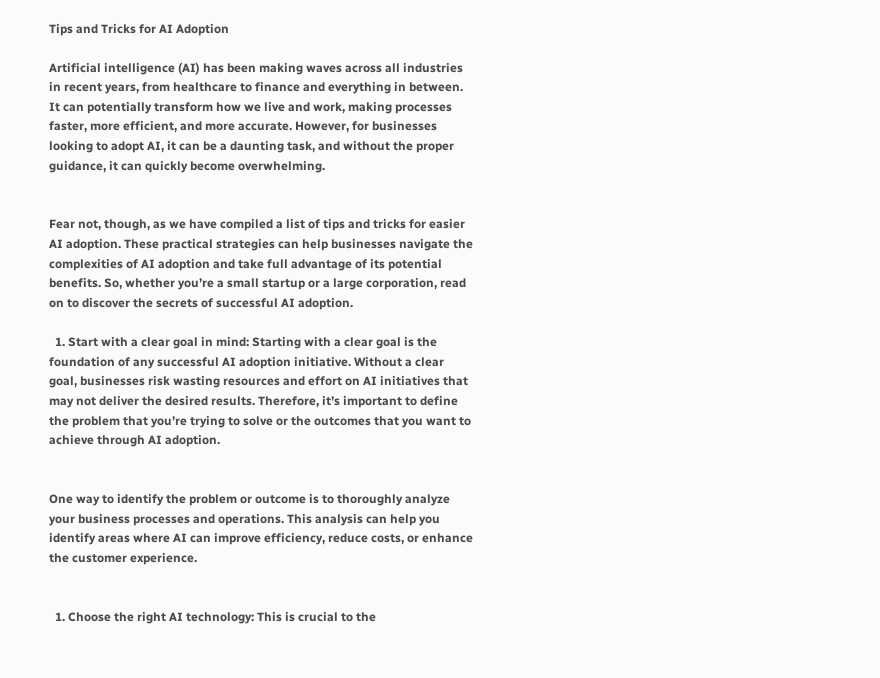Tips and Tricks for AI Adoption

Artificial intelligence (AI) has been making waves across all industries in recent years, from healthcare to finance and everything in between. It can potentially transform how we live and work, making processes faster, more efficient, and more accurate. However, for businesses looking to adopt AI, it can be a daunting task, and without the proper guidance, it can quickly become overwhelming.


Fear not, though, as we have compiled a list of tips and tricks for easier AI adoption. These practical strategies can help businesses navigate the complexities of AI adoption and take full advantage of its potential benefits. So, whether you’re a small startup or a large corporation, read on to discover the secrets of successful AI adoption.

  1. Start with a clear goal in mind: Starting with a clear goal is the foundation of any successful AI adoption initiative. Without a clear goal, businesses risk wasting resources and effort on AI initiatives that may not deliver the desired results. Therefore, it’s important to define the problem that you’re trying to solve or the outcomes that you want to achieve through AI adoption.


One way to identify the problem or outcome is to thoroughly analyze your business processes and operations. This analysis can help you identify areas where AI can improve efficiency, reduce costs, or enhance the customer experience.


  1. Choose the right AI technology: This is crucial to the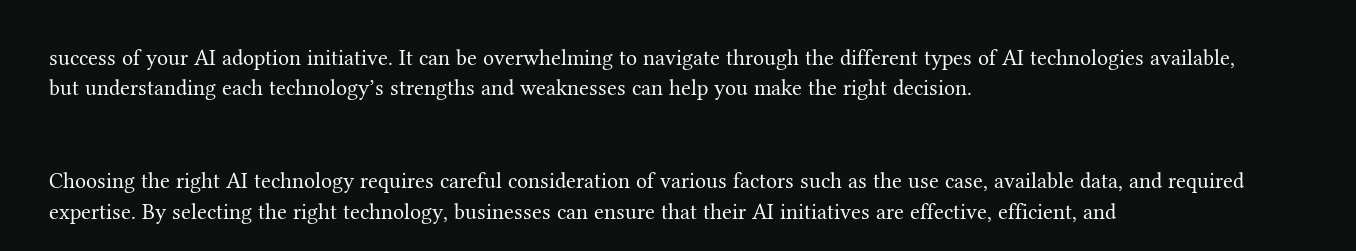success of your AI adoption initiative. It can be overwhelming to navigate through the different types of AI technologies available, but understanding each technology’s strengths and weaknesses can help you make the right decision.


Choosing the right AI technology requires careful consideration of various factors such as the use case, available data, and required expertise. By selecting the right technology, businesses can ensure that their AI initiatives are effective, efficient, and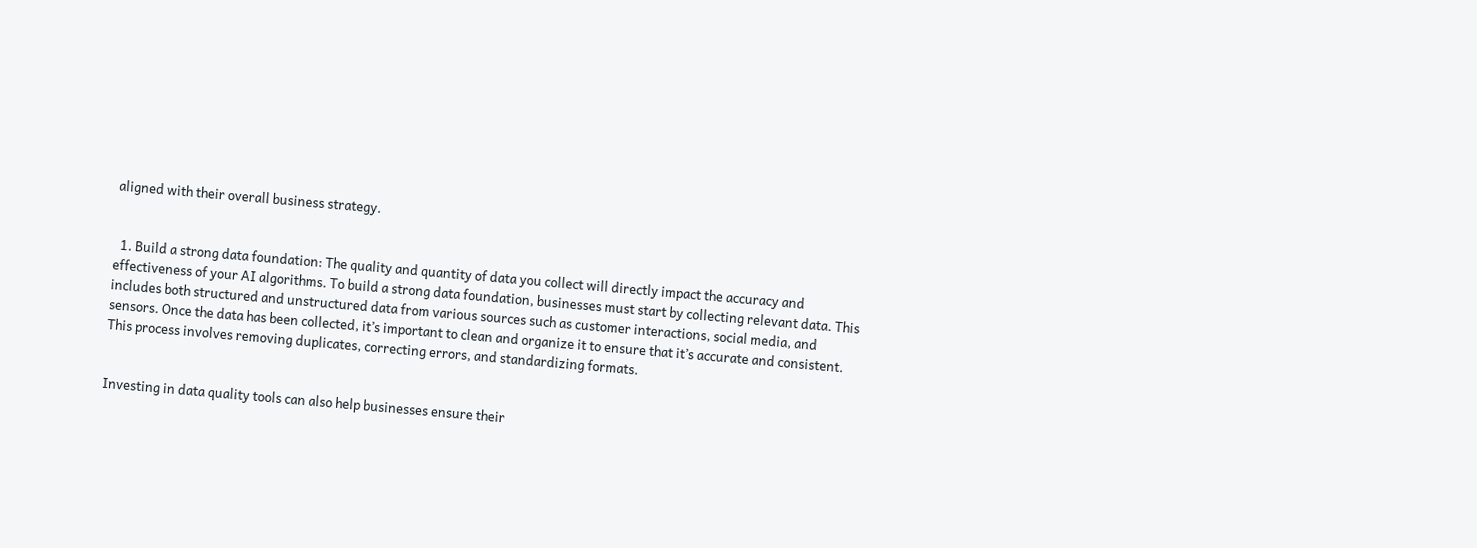aligned with their overall business strategy.


  1. Build a strong data foundation: The quality and quantity of data you collect will directly impact the accuracy and effectiveness of your AI algorithms. To build a strong data foundation, businesses must start by collecting relevant data. This includes both structured and unstructured data from various sources such as customer interactions, social media, and sensors. Once the data has been collected, it’s important to clean and organize it to ensure that it’s accurate and consistent. This process involves removing duplicates, correcting errors, and standardizing formats.


Investing in data quality tools can also help businesses ensure their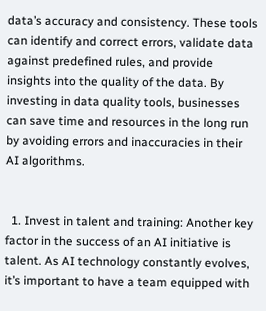data’s accuracy and consistency. These tools can identify and correct errors, validate data against predefined rules, and provide insights into the quality of the data. By investing in data quality tools, businesses can save time and resources in the long run by avoiding errors and inaccuracies in their AI algorithms.


  1. Invest in talent and training: Another key factor in the success of an AI initiative is talent. As AI technology constantly evolves, it’s important to have a team equipped with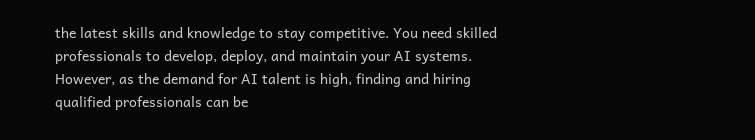the latest skills and knowledge to stay competitive. You need skilled professionals to develop, deploy, and maintain your AI systems. However, as the demand for AI talent is high, finding and hiring qualified professionals can be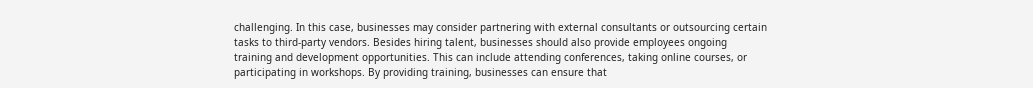challenging. In this case, businesses may consider partnering with external consultants or outsourcing certain tasks to third-party vendors. Besides hiring talent, businesses should also provide employees ongoing training and development opportunities. This can include attending conferences, taking online courses, or participating in workshops. By providing training, businesses can ensure that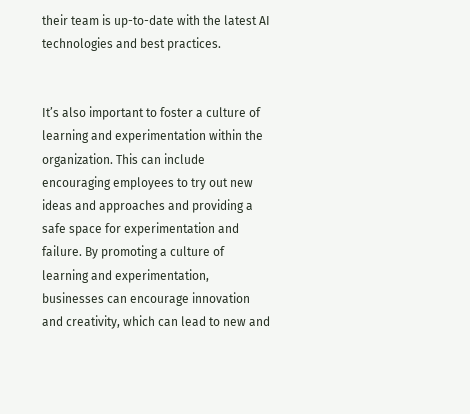their team is up-to-date with the latest AI technologies and best practices.


It’s also important to foster a culture of learning and experimentation within the organization. This can include encouraging employees to try out new ideas and approaches and providing a safe space for experimentation and failure. By promoting a culture of learning and experimentation, businesses can encourage innovation and creativity, which can lead to new and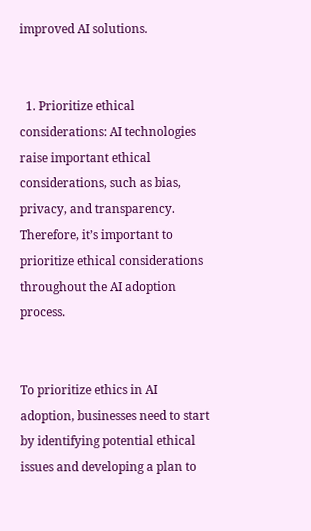improved AI solutions.


  1. Prioritize ethical considerations: AI technologies raise important ethical considerations, such as bias, privacy, and transparency. Therefore, it’s important to prioritize ethical considerations throughout the AI adoption process.


To prioritize ethics in AI adoption, businesses need to start by identifying potential ethical issues and developing a plan to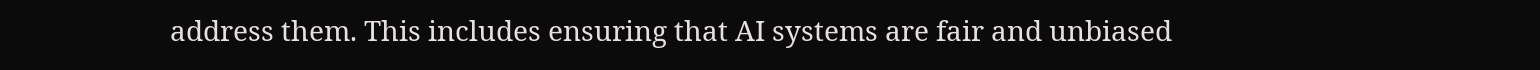address them. This includes ensuring that AI systems are fair and unbiased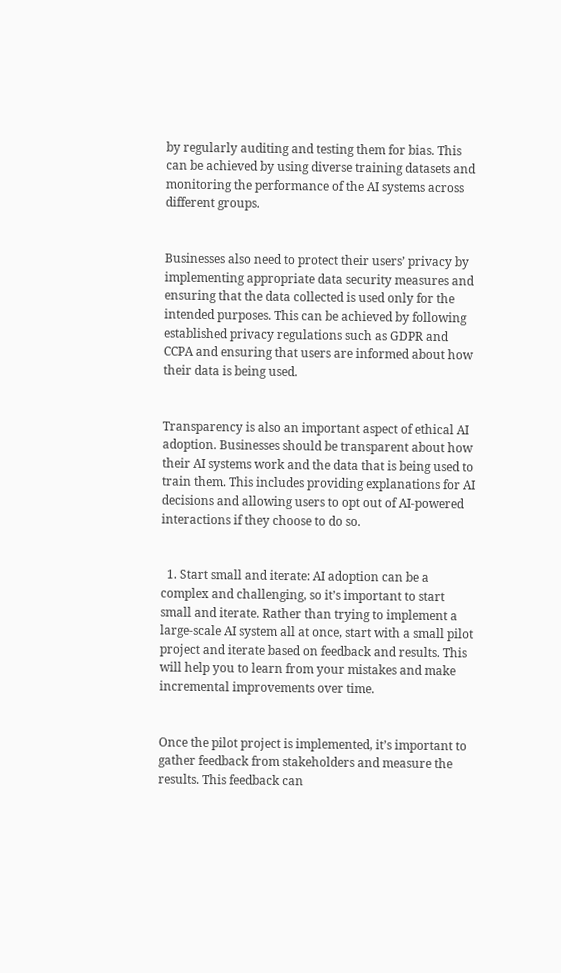by regularly auditing and testing them for bias. This can be achieved by using diverse training datasets and monitoring the performance of the AI systems across different groups.


Businesses also need to protect their users’ privacy by implementing appropriate data security measures and ensuring that the data collected is used only for the intended purposes. This can be achieved by following established privacy regulations such as GDPR and CCPA and ensuring that users are informed about how their data is being used.


Transparency is also an important aspect of ethical AI adoption. Businesses should be transparent about how their AI systems work and the data that is being used to train them. This includes providing explanations for AI decisions and allowing users to opt out of AI-powered interactions if they choose to do so.


  1. Start small and iterate: AI adoption can be a complex and challenging, so it’s important to start small and iterate. Rather than trying to implement a large-scale AI system all at once, start with a small pilot project and iterate based on feedback and results. This will help you to learn from your mistakes and make incremental improvements over time.


Once the pilot project is implemented, it’s important to gather feedback from stakeholders and measure the results. This feedback can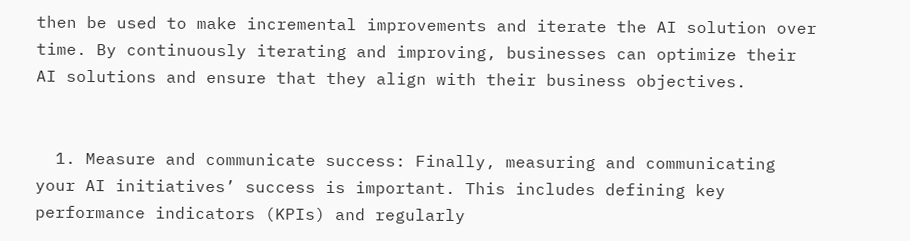then be used to make incremental improvements and iterate the AI solution over time. By continuously iterating and improving, businesses can optimize their AI solutions and ensure that they align with their business objectives.


  1. Measure and communicate success: Finally, measuring and communicating your AI initiatives’ success is important. This includes defining key performance indicators (KPIs) and regularly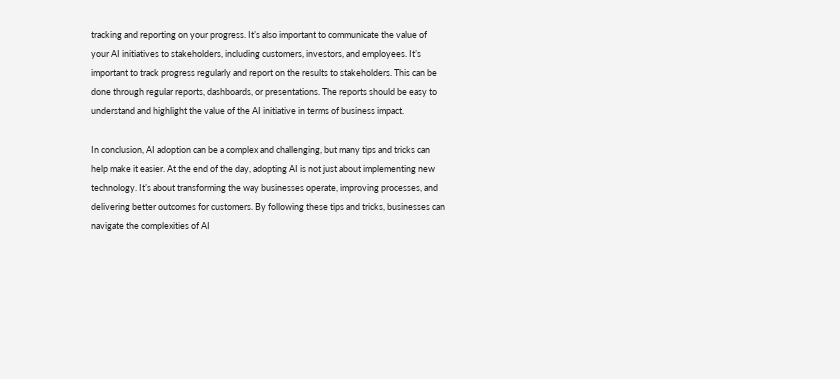tracking and reporting on your progress. It’s also important to communicate the value of your AI initiatives to stakeholders, including customers, investors, and employees. It’s important to track progress regularly and report on the results to stakeholders. This can be done through regular reports, dashboards, or presentations. The reports should be easy to understand and highlight the value of the AI initiative in terms of business impact.

In conclusion, AI adoption can be a complex and challenging, but many tips and tricks can help make it easier. At the end of the day, adopting AI is not just about implementing new technology. It’s about transforming the way businesses operate, improving processes, and delivering better outcomes for customers. By following these tips and tricks, businesses can navigate the complexities of AI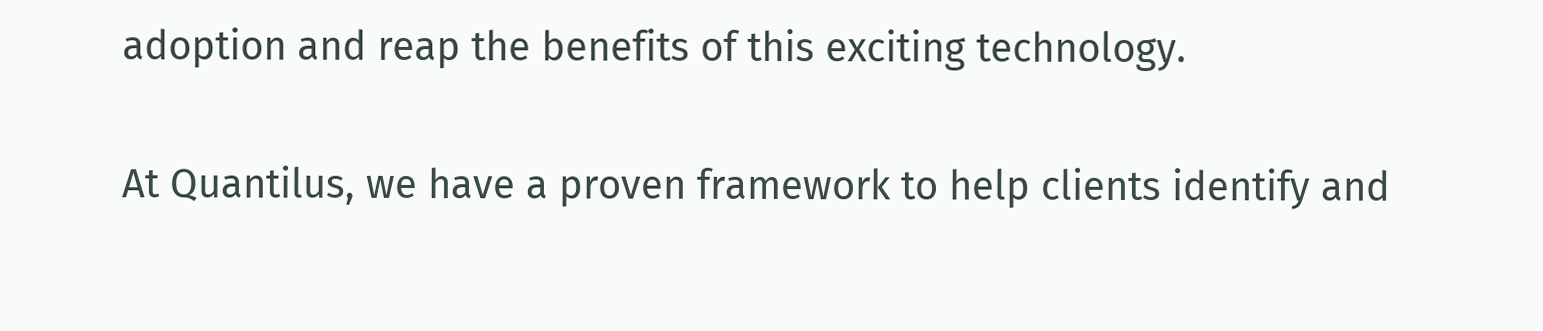adoption and reap the benefits of this exciting technology.

At Quantilus, we have a proven framework to help clients identify and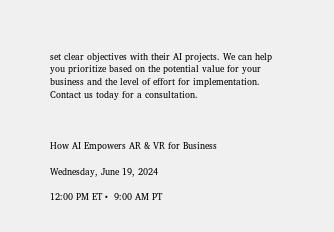set clear objectives with their AI projects. We can help you prioritize based on the potential value for your business and the level of effort for implementation. Contact us today for a consultation.



How AI Empowers AR & VR for Business

Wednesday, June 19, 2024

12:00 PM ET •  9:00 AM PT